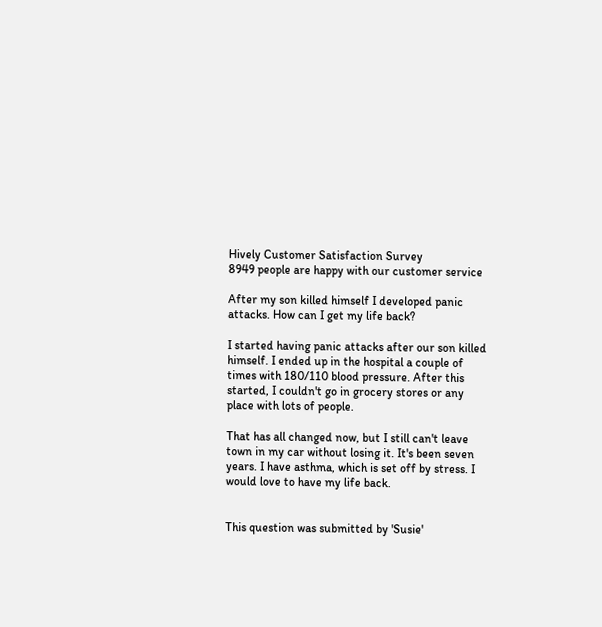Hively Customer Satisfaction Survey
8949 people are happy with our customer service

After my son killed himself I developed panic attacks. How can I get my life back?

I started having panic attacks after our son killed himself. I ended up in the hospital a couple of times with 180/110 blood pressure. After this started, I couldn't go in grocery stores or any place with lots of people.

That has all changed now, but I still can't leave town in my car without losing it. It's been seven years. I have asthma, which is set off by stress. I would love to have my life back.


This question was submitted by 'Susie'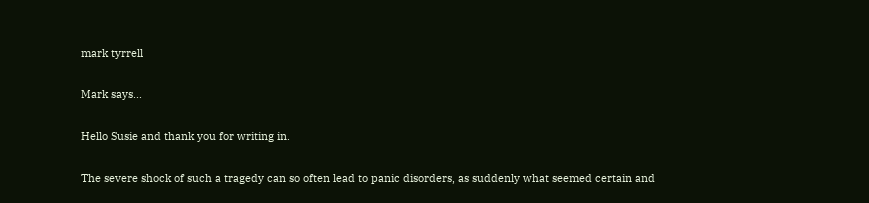mark tyrrell

Mark says...

Hello Susie and thank you for writing in.

The severe shock of such a tragedy can so often lead to panic disorders, as suddenly what seemed certain and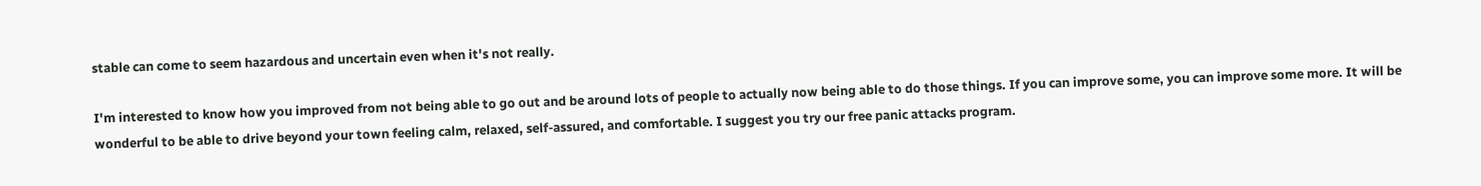stable can come to seem hazardous and uncertain even when it's not really.

I'm interested to know how you improved from not being able to go out and be around lots of people to actually now being able to do those things. If you can improve some, you can improve some more. It will be wonderful to be able to drive beyond your town feeling calm, relaxed, self-assured, and comfortable. I suggest you try our free panic attacks program.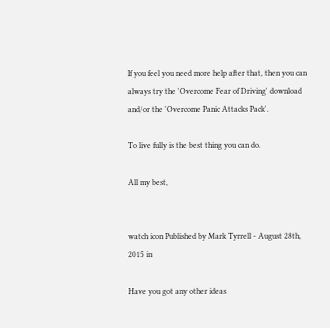If you feel you need more help after that, then you can always try the 'Overcome Fear of Driving' download and/or the 'Overcome Panic Attacks Pack'.

To live fully is the best thing you can do.

All my best,


watch icon Published by Mark Tyrrell - August 28th, 2015 in

Have you got any other ideas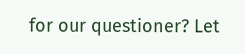for our questioner? Let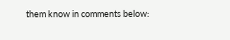them know in comments below: